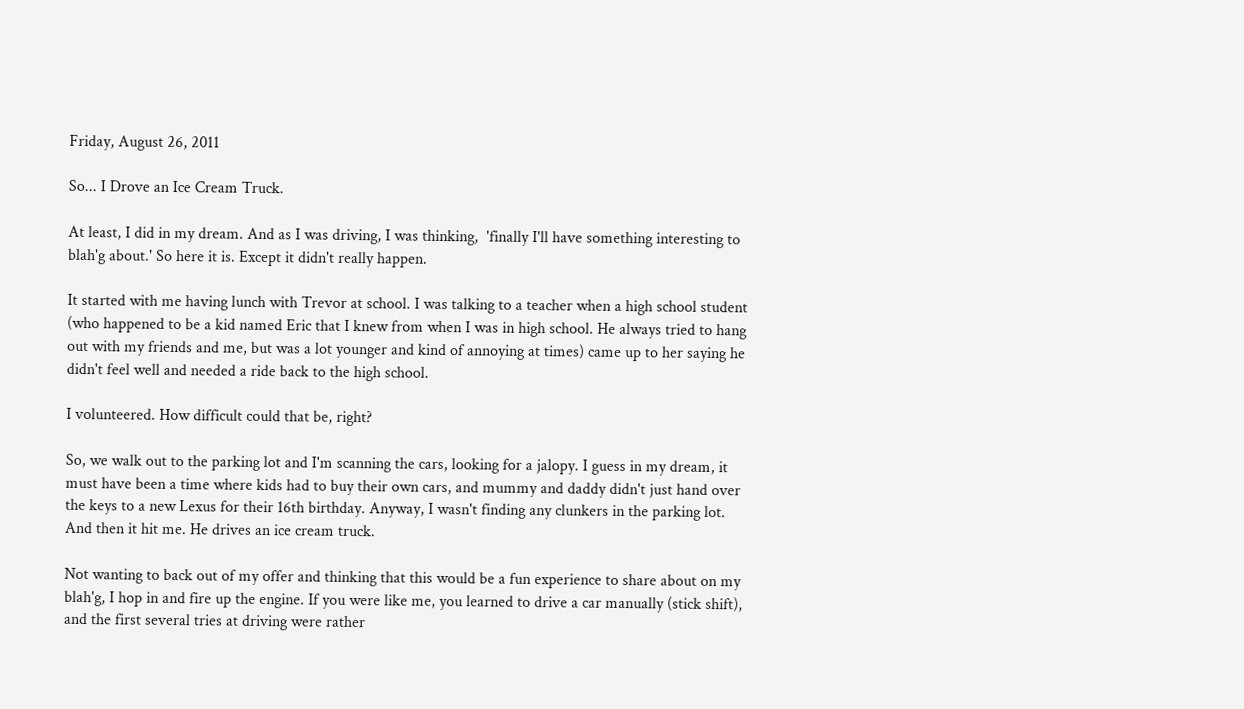Friday, August 26, 2011

So... I Drove an Ice Cream Truck.

At least, I did in my dream. And as I was driving, I was thinking,  'finally I'll have something interesting to blah'g about.' So here it is. Except it didn't really happen.

It started with me having lunch with Trevor at school. I was talking to a teacher when a high school student (who happened to be a kid named Eric that I knew from when I was in high school. He always tried to hang out with my friends and me, but was a lot younger and kind of annoying at times) came up to her saying he didn't feel well and needed a ride back to the high school.

I volunteered. How difficult could that be, right?

So, we walk out to the parking lot and I'm scanning the cars, looking for a jalopy. I guess in my dream, it must have been a time where kids had to buy their own cars, and mummy and daddy didn't just hand over the keys to a new Lexus for their 16th birthday. Anyway, I wasn't finding any clunkers in the parking lot. And then it hit me. He drives an ice cream truck.

Not wanting to back out of my offer and thinking that this would be a fun experience to share about on my blah'g, I hop in and fire up the engine. If you were like me, you learned to drive a car manually (stick shift), and the first several tries at driving were rather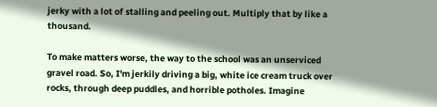jerky with a lot of stalling and peeling out. Multiply that by like a thousand.

To make matters worse, the way to the school was an unserviced gravel road. So, I'm jerkily driving a big, white ice cream truck over rocks, through deep puddles, and horrible potholes. Imagine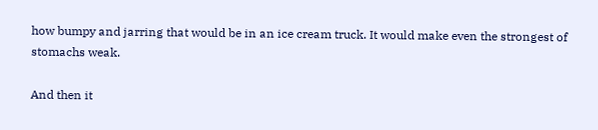how bumpy and jarring that would be in an ice cream truck. It would make even the strongest of stomachs weak.

And then it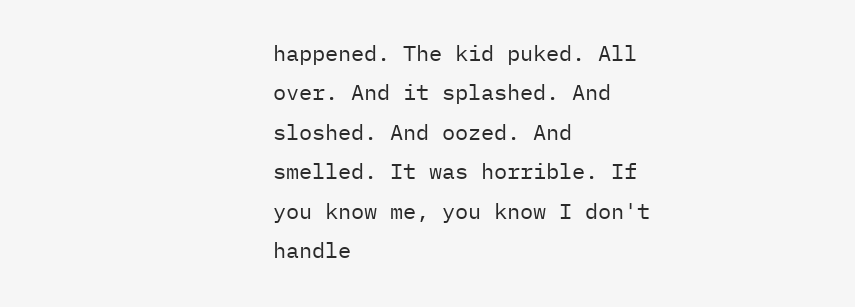happened. The kid puked. All over. And it splashed. And sloshed. And oozed. And smelled. It was horrible. If you know me, you know I don't handle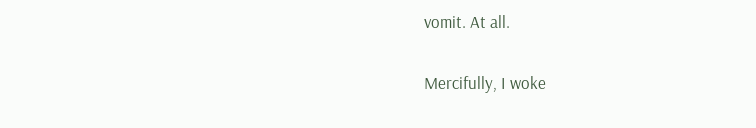vomit. At all.

Mercifully, I woke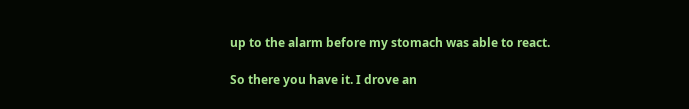up to the alarm before my stomach was able to react.

So there you have it. I drove an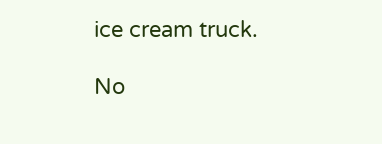ice cream truck.

No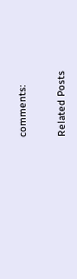comments:


Related Posts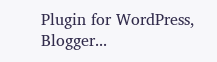Plugin for WordPress, Blogger...